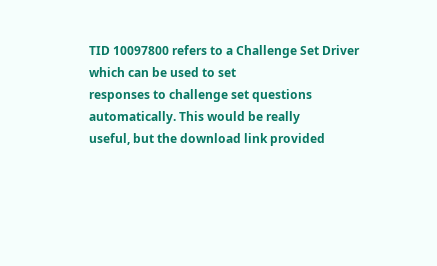TID 10097800 refers to a Challenge Set Driver which can be used to set
responses to challenge set questions automatically. This would be really
useful, but the download link provided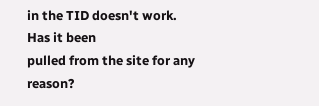in the TID doesn't work. Has it been
pulled from the site for any reason?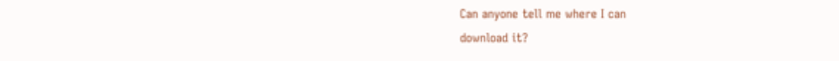Can anyone tell me where I can
download it?